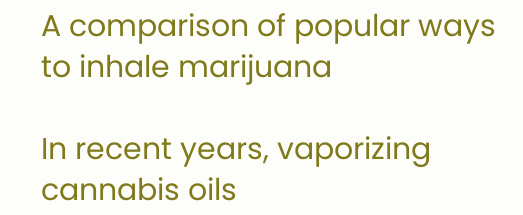A comparison of popular ways to inhale marijuana

In recent years, vaporizing cannabis oils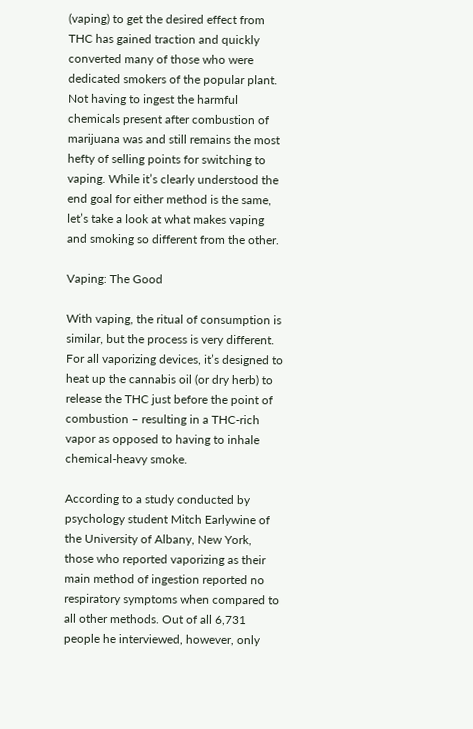(vaping) to get the desired effect from THC has gained traction and quickly converted many of those who were dedicated smokers of the popular plant. Not having to ingest the harmful chemicals present after combustion of marijuana was and still remains the most hefty of selling points for switching to vaping. While it’s clearly understood the end goal for either method is the same, let’s take a look at what makes vaping and smoking so different from the other.

Vaping: The Good

With vaping, the ritual of consumption is similar, but the process is very different. For all vaporizing devices, it’s designed to heat up the cannabis oil (or dry herb) to release the THC just before the point of combustion – resulting in a THC-rich vapor as opposed to having to inhale chemical-heavy smoke.

According to a study conducted by psychology student Mitch Earlywine of the University of Albany, New York, those who reported vaporizing as their main method of ingestion reported no respiratory symptoms when compared to all other methods. Out of all 6,731 people he interviewed, however, only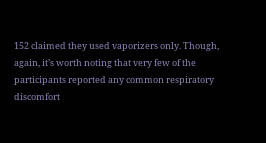152 claimed they used vaporizers only. Though, again, it’s worth noting that very few of the participants reported any common respiratory discomfort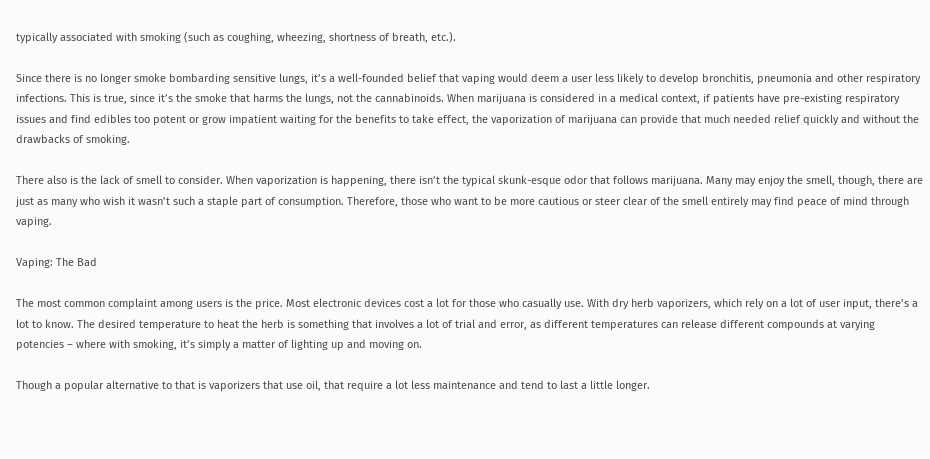typically associated with smoking (such as coughing, wheezing, shortness of breath, etc.).

Since there is no longer smoke bombarding sensitive lungs, it’s a well-founded belief that vaping would deem a user less likely to develop bronchitis, pneumonia and other respiratory infections. This is true, since it’s the smoke that harms the lungs, not the cannabinoids. When marijuana is considered in a medical context, if patients have pre-existing respiratory issues and find edibles too potent or grow impatient waiting for the benefits to take effect, the vaporization of marijuana can provide that much needed relief quickly and without the drawbacks of smoking.

There also is the lack of smell to consider. When vaporization is happening, there isn’t the typical skunk-esque odor that follows marijuana. Many may enjoy the smell, though, there are just as many who wish it wasn’t such a staple part of consumption. Therefore, those who want to be more cautious or steer clear of the smell entirely may find peace of mind through vaping.

Vaping: The Bad

The most common complaint among users is the price. Most electronic devices cost a lot for those who casually use. With dry herb vaporizers, which rely on a lot of user input, there’s a lot to know. The desired temperature to heat the herb is something that involves a lot of trial and error, as different temperatures can release different compounds at varying potencies – where with smoking, it’s simply a matter of lighting up and moving on.

Though a popular alternative to that is vaporizers that use oil, that require a lot less maintenance and tend to last a little longer.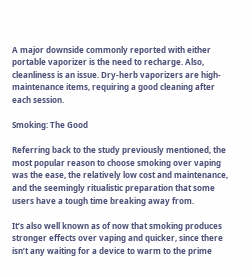A major downside commonly reported with either portable vaporizer is the need to recharge. Also, cleanliness is an issue. Dry-herb vaporizers are high-maintenance items, requiring a good cleaning after each session.

Smoking: The Good

Referring back to the study previously mentioned, the most popular reason to choose smoking over vaping was the ease, the relatively low cost and maintenance, and the seemingly ritualistic preparation that some users have a tough time breaking away from.

It’s also well known as of now that smoking produces stronger effects over vaping and quicker, since there isn’t any waiting for a device to warm to the prime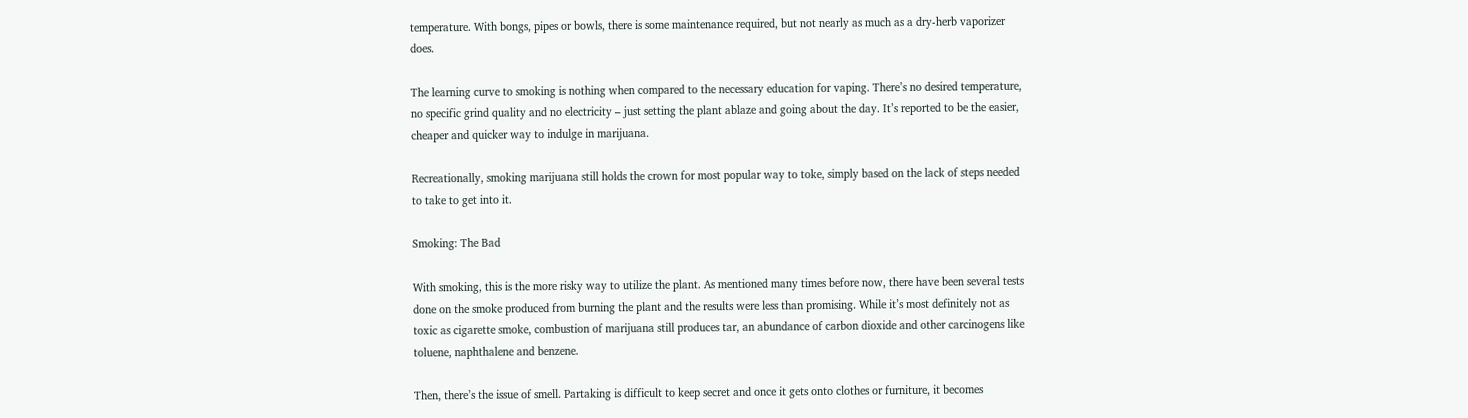temperature. With bongs, pipes or bowls, there is some maintenance required, but not nearly as much as a dry-herb vaporizer does.

The learning curve to smoking is nothing when compared to the necessary education for vaping. There’s no desired temperature, no specific grind quality and no electricity – just setting the plant ablaze and going about the day. It’s reported to be the easier, cheaper and quicker way to indulge in marijuana.

Recreationally, smoking marijuana still holds the crown for most popular way to toke, simply based on the lack of steps needed to take to get into it.

Smoking: The Bad

With smoking, this is the more risky way to utilize the plant. As mentioned many times before now, there have been several tests done on the smoke produced from burning the plant and the results were less than promising. While it’s most definitely not as toxic as cigarette smoke, combustion of marijuana still produces tar, an abundance of carbon dioxide and other carcinogens like toluene, naphthalene and benzene.

Then, there’s the issue of smell. Partaking is difficult to keep secret and once it gets onto clothes or furniture, it becomes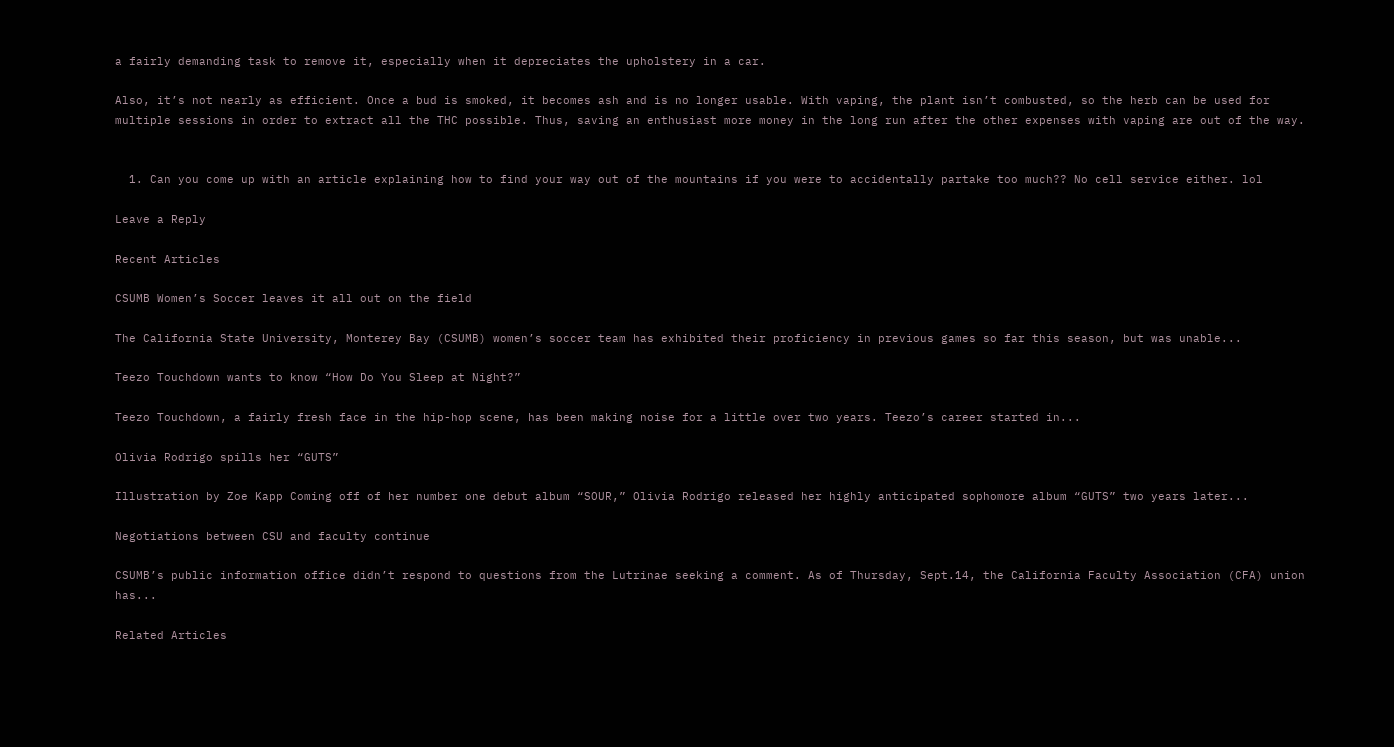a fairly demanding task to remove it, especially when it depreciates the upholstery in a car.

Also, it’s not nearly as efficient. Once a bud is smoked, it becomes ash and is no longer usable. With vaping, the plant isn’t combusted, so the herb can be used for multiple sessions in order to extract all the THC possible. Thus, saving an enthusiast more money in the long run after the other expenses with vaping are out of the way.


  1. Can you come up with an article explaining how to find your way out of the mountains if you were to accidentally partake too much?? No cell service either. lol

Leave a Reply

Recent Articles

CSUMB Women’s Soccer leaves it all out on the field

The California State University, Monterey Bay (CSUMB) women’s soccer team has exhibited their proficiency in previous games so far this season, but was unable...

Teezo Touchdown wants to know “How Do You Sleep at Night?”

Teezo Touchdown, a fairly fresh face in the hip-hop scene, has been making noise for a little over two years. Teezo’s career started in...

Olivia Rodrigo spills her “GUTS”

Illustration by Zoe Kapp Coming off of her number one debut album “SOUR,” Olivia Rodrigo released her highly anticipated sophomore album “GUTS” two years later...

Negotiations between CSU and faculty continue

CSUMB’s public information office didn’t respond to questions from the Lutrinae seeking a comment. As of Thursday, Sept.14, the California Faculty Association (CFA) union has...

Related Articles